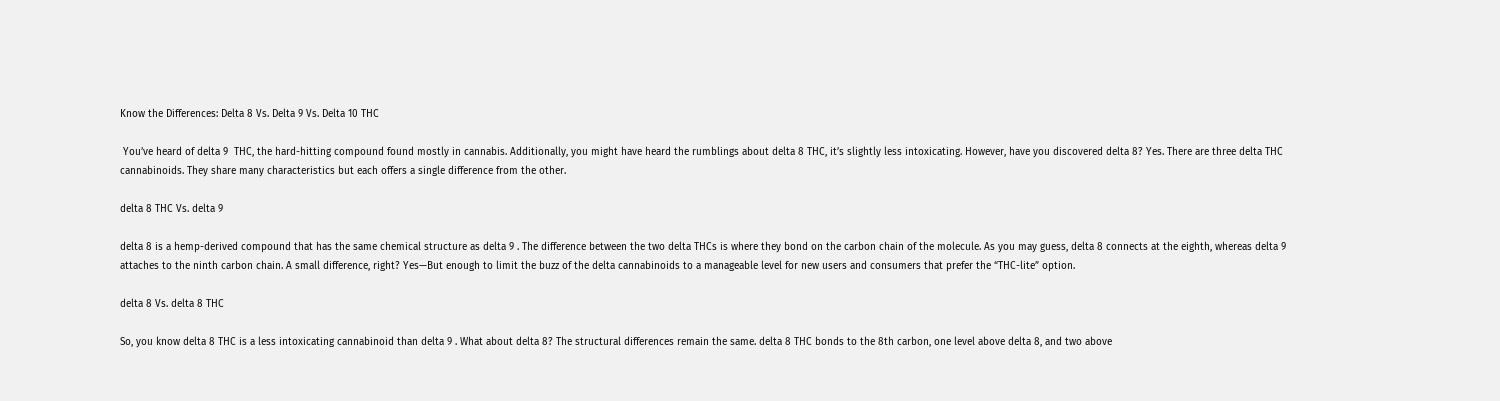Know the Differences: Delta 8 Vs. Delta 9 Vs. Delta 10 THC

 You’ve heard of delta 9  THC, the hard-hitting compound found mostly in cannabis. Additionally, you might have heard the rumblings about delta 8 THC, it’s slightly less intoxicating. However, have you discovered delta 8? Yes. There are three delta THC cannabinoids. They share many characteristics but each offers a single difference from the other.

delta 8 THC Vs. delta 9

delta 8 is a hemp-derived compound that has the same chemical structure as delta 9 . The difference between the two delta THCs is where they bond on the carbon chain of the molecule. As you may guess, delta 8 connects at the eighth, whereas delta 9  attaches to the ninth carbon chain. A small difference, right? Yes—But enough to limit the buzz of the delta cannabinoids to a manageable level for new users and consumers that prefer the “THC-lite” option.

delta 8 Vs. delta 8 THC

So, you know delta 8 THC is a less intoxicating cannabinoid than delta 9 . What about delta 8? The structural differences remain the same. delta 8 THC bonds to the 8th carbon, one level above delta 8, and two above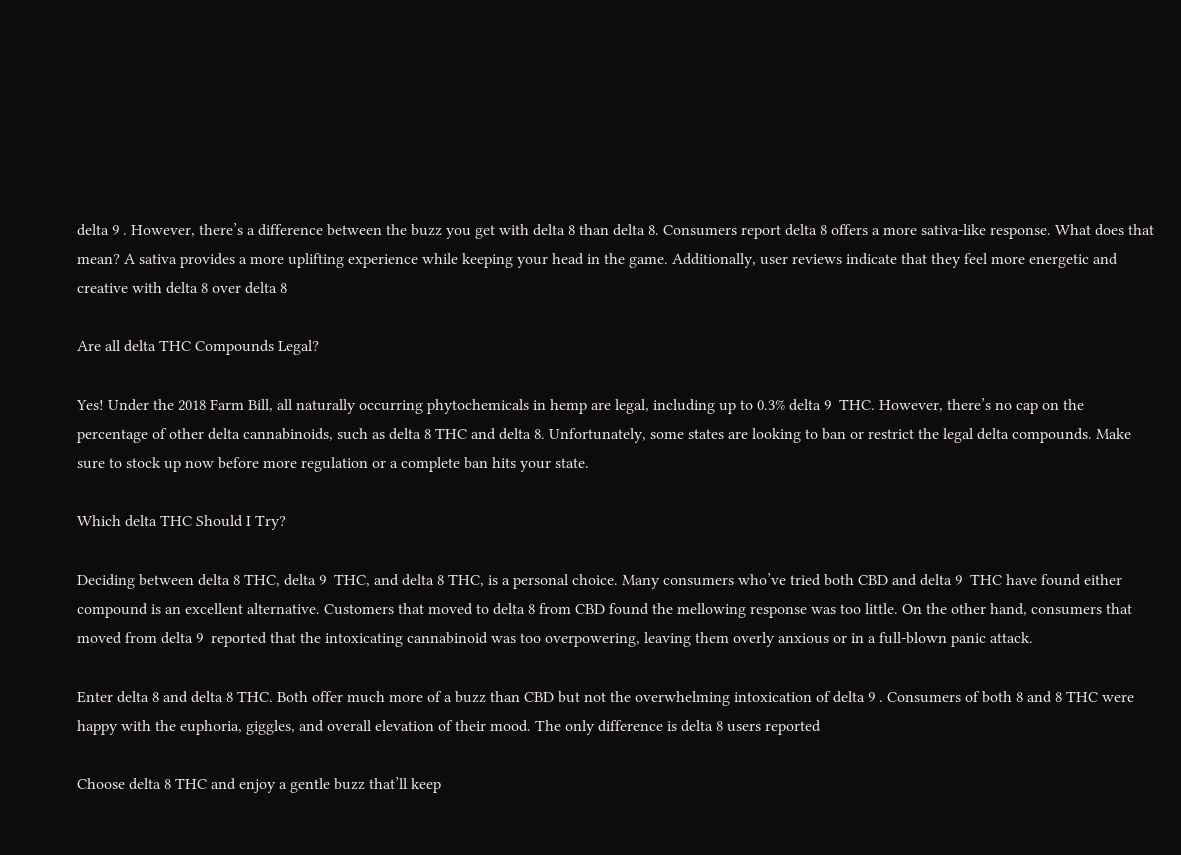delta 9 . However, there’s a difference between the buzz you get with delta 8 than delta 8. Consumers report delta 8 offers a more sativa-like response. What does that mean? A sativa provides a more uplifting experience while keeping your head in the game. Additionally, user reviews indicate that they feel more energetic and creative with delta 8 over delta 8

Are all delta THC Compounds Legal?

Yes! Under the 2018 Farm Bill, all naturally occurring phytochemicals in hemp are legal, including up to 0.3% delta 9  THC. However, there’s no cap on the percentage of other delta cannabinoids, such as delta 8 THC and delta 8. Unfortunately, some states are looking to ban or restrict the legal delta compounds. Make sure to stock up now before more regulation or a complete ban hits your state.

Which delta THC Should I Try?

Deciding between delta 8 THC, delta 9  THC, and delta 8 THC, is a personal choice. Many consumers who’ve tried both CBD and delta 9  THC have found either compound is an excellent alternative. Customers that moved to delta 8 from CBD found the mellowing response was too little. On the other hand, consumers that moved from delta 9  reported that the intoxicating cannabinoid was too overpowering, leaving them overly anxious or in a full-blown panic attack.

Enter delta 8 and delta 8 THC. Both offer much more of a buzz than CBD but not the overwhelming intoxication of delta 9 . Consumers of both 8 and 8 THC were happy with the euphoria, giggles, and overall elevation of their mood. The only difference is delta 8 users reported

Choose delta 8 THC and enjoy a gentle buzz that’ll keep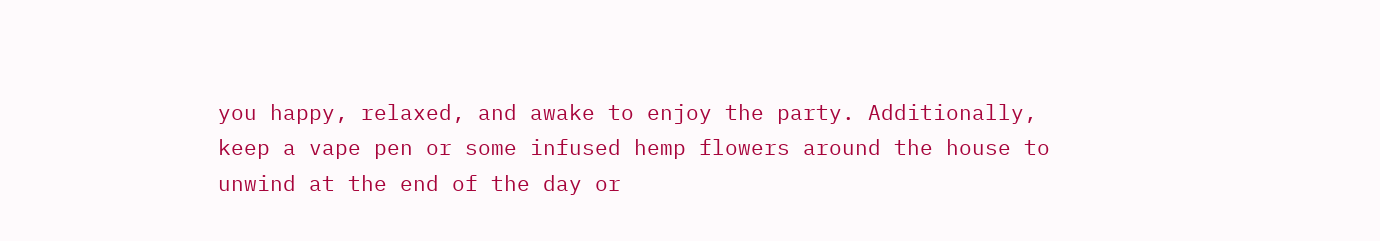you happy, relaxed, and awake to enjoy the party. Additionally, keep a vape pen or some infused hemp flowers around the house to unwind at the end of the day or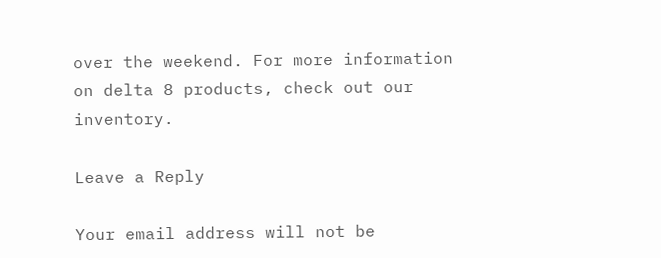over the weekend. For more information on delta 8 products, check out our inventory.

Leave a Reply

Your email address will not be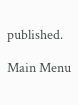published.

Main Menu